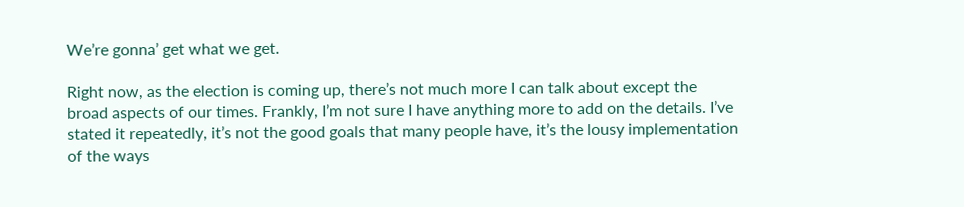We’re gonna’ get what we get.

Right now, as the election is coming up, there’s not much more I can talk about except the broad aspects of our times. Frankly, I’m not sure I have anything more to add on the details. I’ve stated it repeatedly, it’s not the good goals that many people have, it’s the lousy implementation of the ways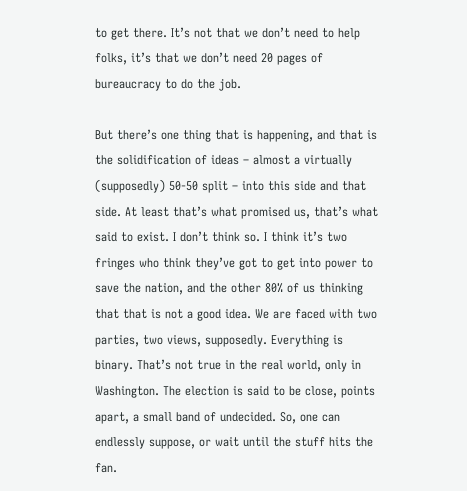to get there. It’s not that we don’t need to help folks, it’s that we don’t need 20 pages of bureaucracy to do the job.

But there’s one thing that is happening, and that is the solidification of ideas – almost a virtually (supposedly) 50-50 split – into this side and that side. At least that’s what promised us, that’s what said to exist. I don’t think so. I think it’s two fringes who think they’ve got to get into power to save the nation, and the other 80% of us thinking that that is not a good idea. We are faced with two parties, two views, supposedly. Everything is binary. That’s not true in the real world, only in Washington. The election is said to be close, points apart, a small band of undecided. So, one can endlessly suppose, or wait until the stuff hits the fan.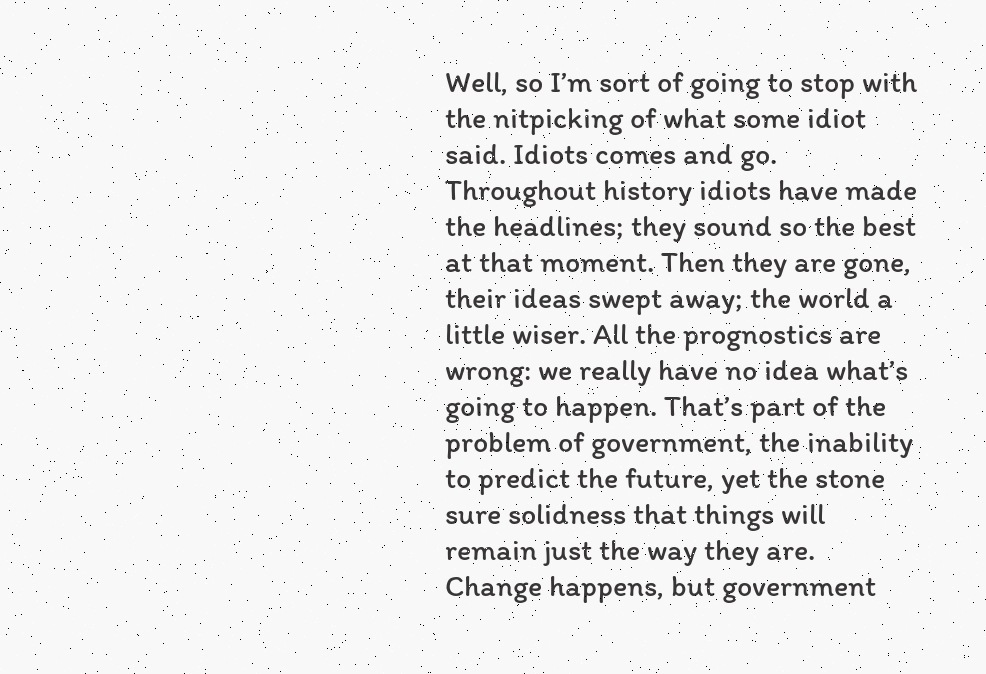Well, so I’m sort of going to stop with the nitpicking of what some idiot said. Idiots comes and go. Throughout history idiots have made the headlines; they sound so the best at that moment. Then they are gone, their ideas swept away; the world a little wiser. All the prognostics are wrong: we really have no idea what’s going to happen. That’s part of the problem of government, the inability to predict the future, yet the stone sure solidness that things will remain just the way they are. Change happens, but government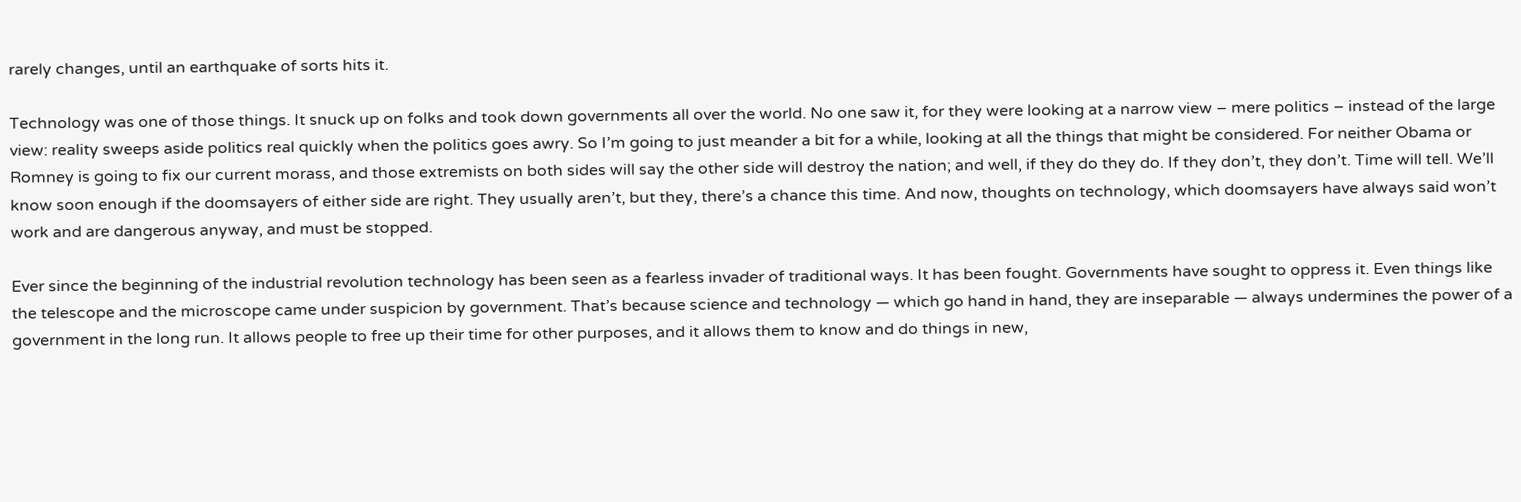rarely changes, until an earthquake of sorts hits it.

Technology was one of those things. It snuck up on folks and took down governments all over the world. No one saw it, for they were looking at a narrow view – mere politics – instead of the large view: reality sweeps aside politics real quickly when the politics goes awry. So I’m going to just meander a bit for a while, looking at all the things that might be considered. For neither Obama or Romney is going to fix our current morass, and those extremists on both sides will say the other side will destroy the nation; and well, if they do they do. If they don’t, they don’t. Time will tell. We’ll know soon enough if the doomsayers of either side are right. They usually aren’t, but they, there’s a chance this time. And now, thoughts on technology, which doomsayers have always said won’t work and are dangerous anyway, and must be stopped.

Ever since the beginning of the industrial revolution technology has been seen as a fearless invader of traditional ways. It has been fought. Governments have sought to oppress it. Even things like the telescope and the microscope came under suspicion by government. That’s because science and technology — which go hand in hand, they are inseparable — always undermines the power of a government in the long run. It allows people to free up their time for other purposes, and it allows them to know and do things in new,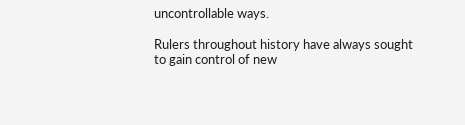uncontrollable ways.

Rulers throughout history have always sought to gain control of new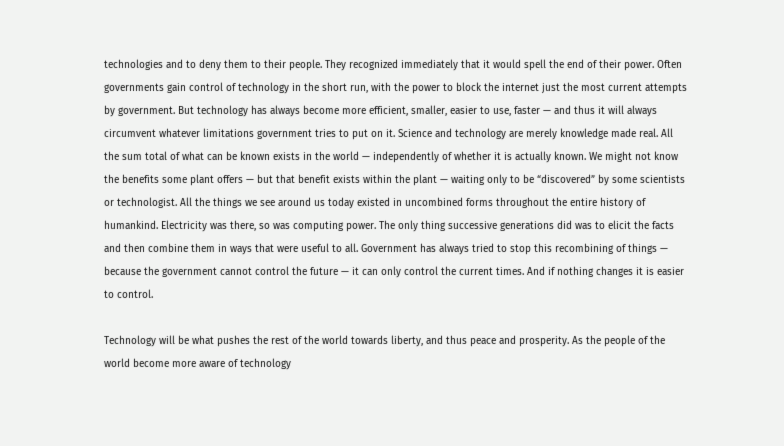technologies and to deny them to their people. They recognized immediately that it would spell the end of their power. Often governments gain control of technology in the short run, with the power to block the internet just the most current attempts by government. But technology has always become more efficient, smaller, easier to use, faster — and thus it will always circumvent whatever limitations government tries to put on it. Science and technology are merely knowledge made real. All the sum total of what can be known exists in the world — independently of whether it is actually known. We might not know the benefits some plant offers — but that benefit exists within the plant — waiting only to be “discovered” by some scientists or technologist. All the things we see around us today existed in uncombined forms throughout the entire history of humankind. Electricity was there, so was computing power. The only thing successive generations did was to elicit the facts and then combine them in ways that were useful to all. Government has always tried to stop this recombining of things — because the government cannot control the future — it can only control the current times. And if nothing changes it is easier to control.

Technology will be what pushes the rest of the world towards liberty, and thus peace and prosperity. As the people of the world become more aware of technology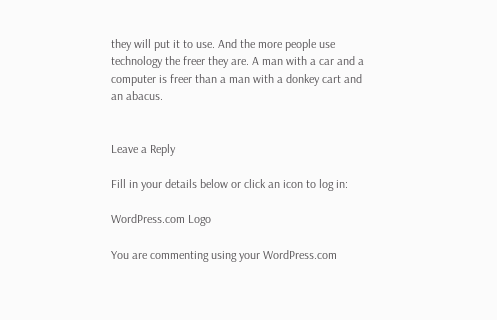they will put it to use. And the more people use technology the freer they are. A man with a car and a computer is freer than a man with a donkey cart and an abacus.


Leave a Reply

Fill in your details below or click an icon to log in:

WordPress.com Logo

You are commenting using your WordPress.com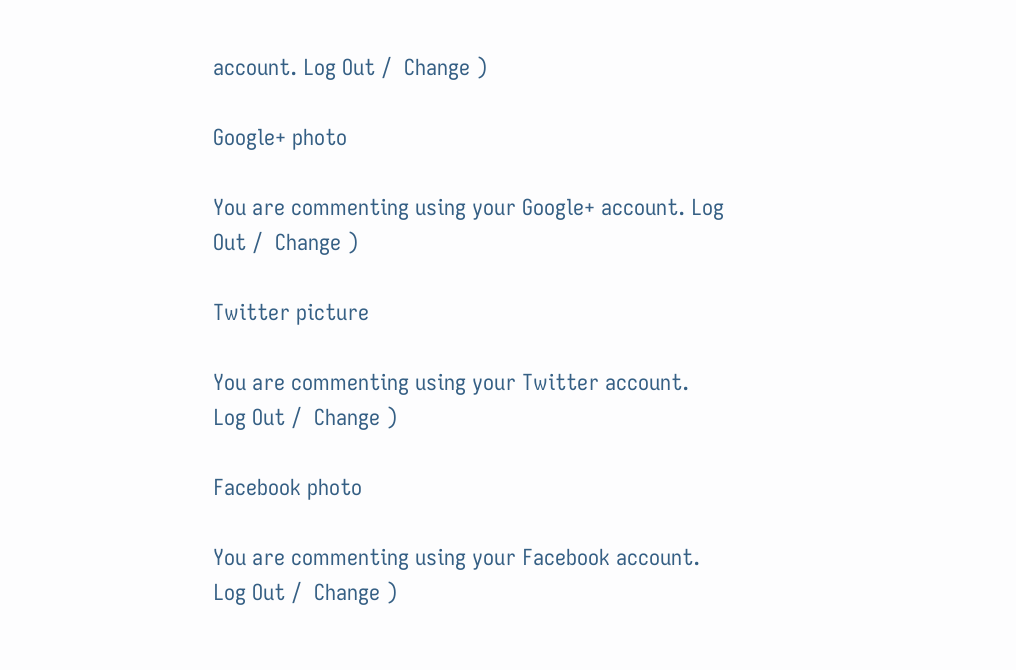account. Log Out /  Change )

Google+ photo

You are commenting using your Google+ account. Log Out /  Change )

Twitter picture

You are commenting using your Twitter account. Log Out /  Change )

Facebook photo

You are commenting using your Facebook account. Log Out /  Change )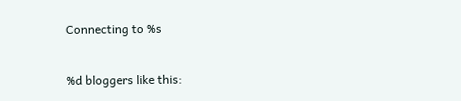Connecting to %s

%d bloggers like this: